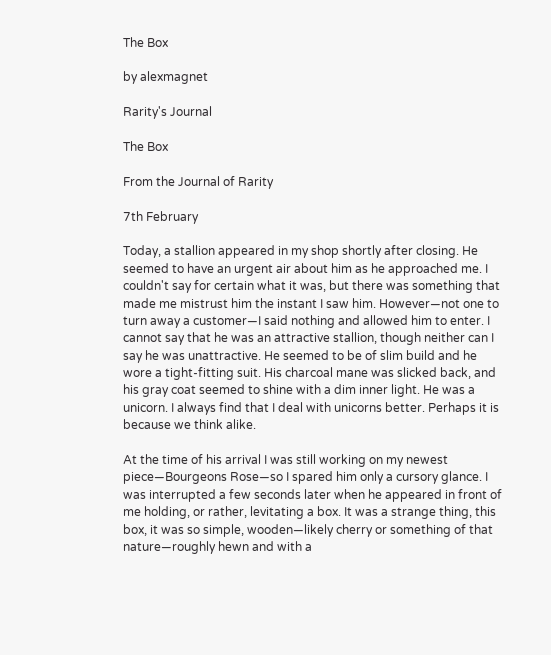The Box

by alexmagnet

Rarity's Journal

The Box

From the Journal of Rarity

7th February

Today, a stallion appeared in my shop shortly after closing. He seemed to have an urgent air about him as he approached me. I couldn't say for certain what it was, but there was something that made me mistrust him the instant I saw him. However—not one to turn away a customer—I said nothing and allowed him to enter. I cannot say that he was an attractive stallion, though neither can I say he was unattractive. He seemed to be of slim build and he wore a tight-fitting suit. His charcoal mane was slicked back, and his gray coat seemed to shine with a dim inner light. He was a unicorn. I always find that I deal with unicorns better. Perhaps it is because we think alike.

At the time of his arrival I was still working on my newest piece—Bourgeons Rose—so I spared him only a cursory glance. I was interrupted a few seconds later when he appeared in front of me holding, or rather, levitating a box. It was a strange thing, this box, it was so simple, wooden—likely cherry or something of that nature—roughly hewn and with a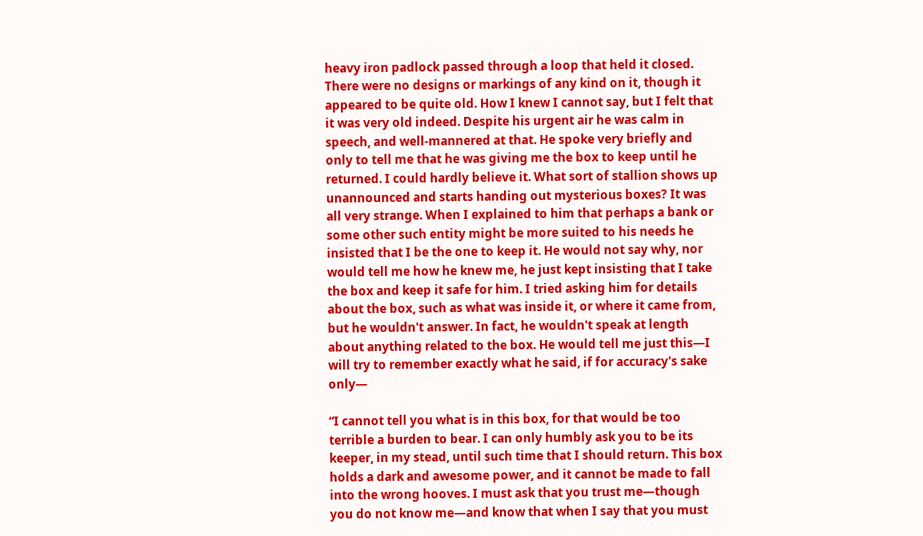heavy iron padlock passed through a loop that held it closed. There were no designs or markings of any kind on it, though it appeared to be quite old. How I knew I cannot say, but I felt that it was very old indeed. Despite his urgent air he was calm in speech, and well-mannered at that. He spoke very briefly and only to tell me that he was giving me the box to keep until he returned. I could hardly believe it. What sort of stallion shows up unannounced and starts handing out mysterious boxes? It was all very strange. When I explained to him that perhaps a bank or some other such entity might be more suited to his needs he insisted that I be the one to keep it. He would not say why, nor would tell me how he knew me, he just kept insisting that I take the box and keep it safe for him. I tried asking him for details about the box, such as what was inside it, or where it came from, but he wouldn't answer. In fact, he wouldn't speak at length about anything related to the box. He would tell me just this—I will try to remember exactly what he said, if for accuracy's sake only—

“I cannot tell you what is in this box, for that would be too terrible a burden to bear. I can only humbly ask you to be its keeper, in my stead, until such time that I should return. This box holds a dark and awesome power, and it cannot be made to fall into the wrong hooves. I must ask that you trust me—though you do not know me—and know that when I say that you must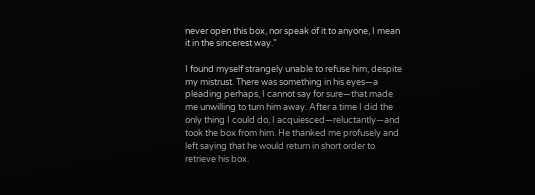never open this box, nor speak of it to anyone, I mean it in the sincerest way.”

I found myself strangely unable to refuse him, despite my mistrust. There was something in his eyes—a pleading perhaps, I cannot say for sure—that made me unwilling to turn him away. After a time I did the only thing I could do, I acquiesced—reluctantly—and took the box from him. He thanked me profusely and left saying that he would return in short order to retrieve his box.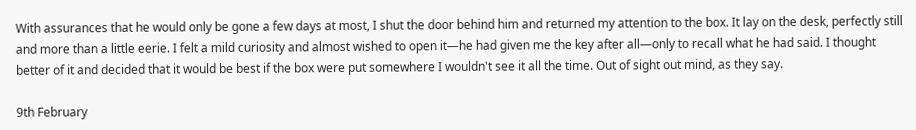With assurances that he would only be gone a few days at most, I shut the door behind him and returned my attention to the box. It lay on the desk, perfectly still and more than a little eerie. I felt a mild curiosity and almost wished to open it—he had given me the key after all—only to recall what he had said. I thought better of it and decided that it would be best if the box were put somewhere I wouldn't see it all the time. Out of sight out mind, as they say.

9th February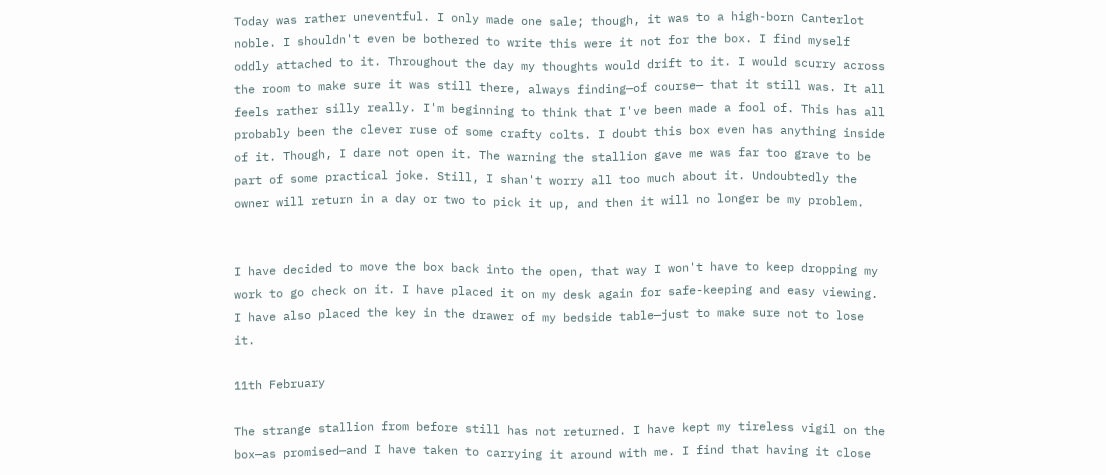Today was rather uneventful. I only made one sale; though, it was to a high-born Canterlot noble. I shouldn't even be bothered to write this were it not for the box. I find myself oddly attached to it. Throughout the day my thoughts would drift to it. I would scurry across the room to make sure it was still there, always finding—of course— that it still was. It all feels rather silly really. I'm beginning to think that I've been made a fool of. This has all probably been the clever ruse of some crafty colts. I doubt this box even has anything inside of it. Though, I dare not open it. The warning the stallion gave me was far too grave to be part of some practical joke. Still, I shan't worry all too much about it. Undoubtedly the owner will return in a day or two to pick it up, and then it will no longer be my problem.


I have decided to move the box back into the open, that way I won't have to keep dropping my work to go check on it. I have placed it on my desk again for safe-keeping and easy viewing. I have also placed the key in the drawer of my bedside table—just to make sure not to lose it.

11th February

The strange stallion from before still has not returned. I have kept my tireless vigil on the box—as promised—and I have taken to carrying it around with me. I find that having it close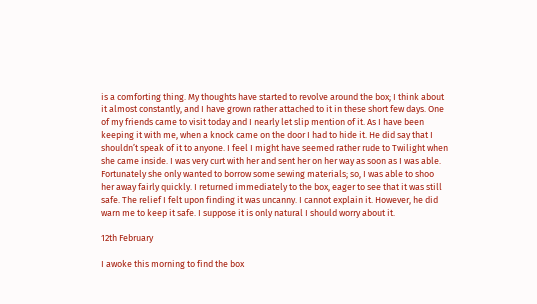is a comforting thing. My thoughts have started to revolve around the box; I think about it almost constantly, and I have grown rather attached to it in these short few days. One of my friends came to visit today and I nearly let slip mention of it. As I have been keeping it with me, when a knock came on the door I had to hide it. He did say that I shouldn’t speak of it to anyone. I feel I might have seemed rather rude to Twilight when she came inside. I was very curt with her and sent her on her way as soon as I was able. Fortunately she only wanted to borrow some sewing materials; so, I was able to shoo her away fairly quickly. I returned immediately to the box, eager to see that it was still safe. The relief I felt upon finding it was uncanny. I cannot explain it. However, he did warn me to keep it safe. I suppose it is only natural I should worry about it.

12th February

I awoke this morning to find the box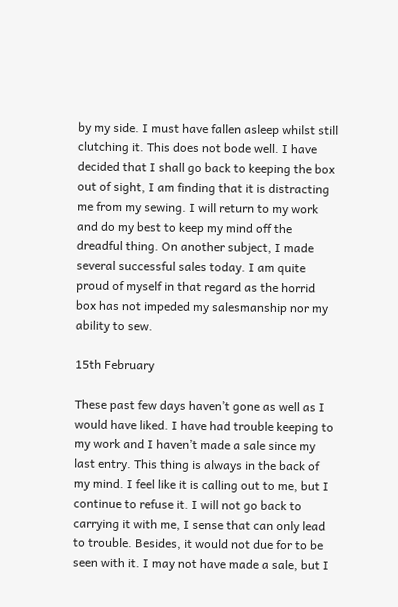by my side. I must have fallen asleep whilst still clutching it. This does not bode well. I have decided that I shall go back to keeping the box out of sight, I am finding that it is distracting me from my sewing. I will return to my work and do my best to keep my mind off the dreadful thing. On another subject, I made several successful sales today. I am quite proud of myself in that regard as the horrid box has not impeded my salesmanship nor my ability to sew.

15th February

These past few days haven’t gone as well as I would have liked. I have had trouble keeping to my work and I haven’t made a sale since my last entry. This thing is always in the back of my mind. I feel like it is calling out to me, but I continue to refuse it. I will not go back to carrying it with me, I sense that can only lead to trouble. Besides, it would not due for to be seen with it. I may not have made a sale, but I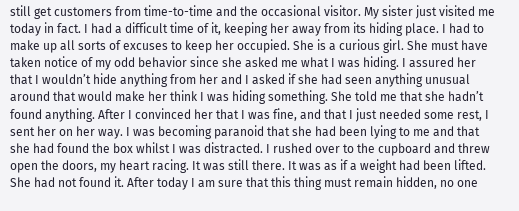still get customers from time-to-time and the occasional visitor. My sister just visited me today in fact. I had a difficult time of it, keeping her away from its hiding place. I had to make up all sorts of excuses to keep her occupied. She is a curious girl. She must have taken notice of my odd behavior since she asked me what I was hiding. I assured her that I wouldn’t hide anything from her and I asked if she had seen anything unusual around that would make her think I was hiding something. She told me that she hadn’t found anything. After I convinced her that I was fine, and that I just needed some rest, I sent her on her way. I was becoming paranoid that she had been lying to me and that she had found the box whilst I was distracted. I rushed over to the cupboard and threw open the doors, my heart racing. It was still there. It was as if a weight had been lifted. She had not found it. After today I am sure that this thing must remain hidden, no one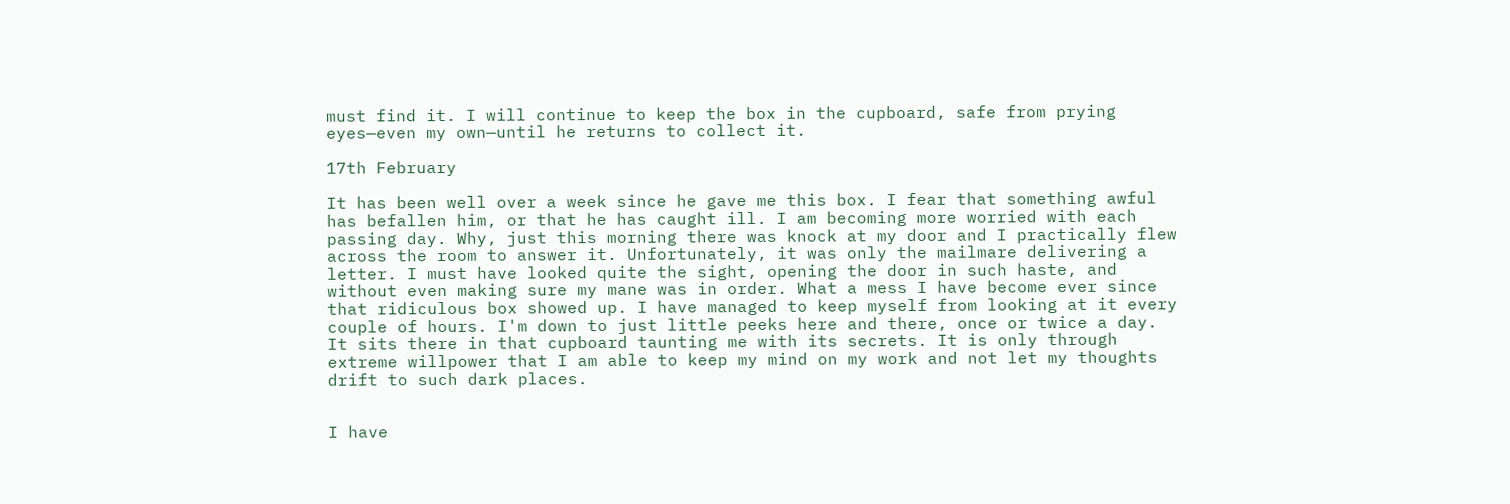must find it. I will continue to keep the box in the cupboard, safe from prying eyes—even my own—until he returns to collect it.

17th February

It has been well over a week since he gave me this box. I fear that something awful has befallen him, or that he has caught ill. I am becoming more worried with each passing day. Why, just this morning there was knock at my door and I practically flew across the room to answer it. Unfortunately, it was only the mailmare delivering a letter. I must have looked quite the sight, opening the door in such haste, and without even making sure my mane was in order. What a mess I have become ever since that ridiculous box showed up. I have managed to keep myself from looking at it every couple of hours. I'm down to just little peeks here and there, once or twice a day. It sits there in that cupboard taunting me with its secrets. It is only through extreme willpower that I am able to keep my mind on my work and not let my thoughts drift to such dark places.


I have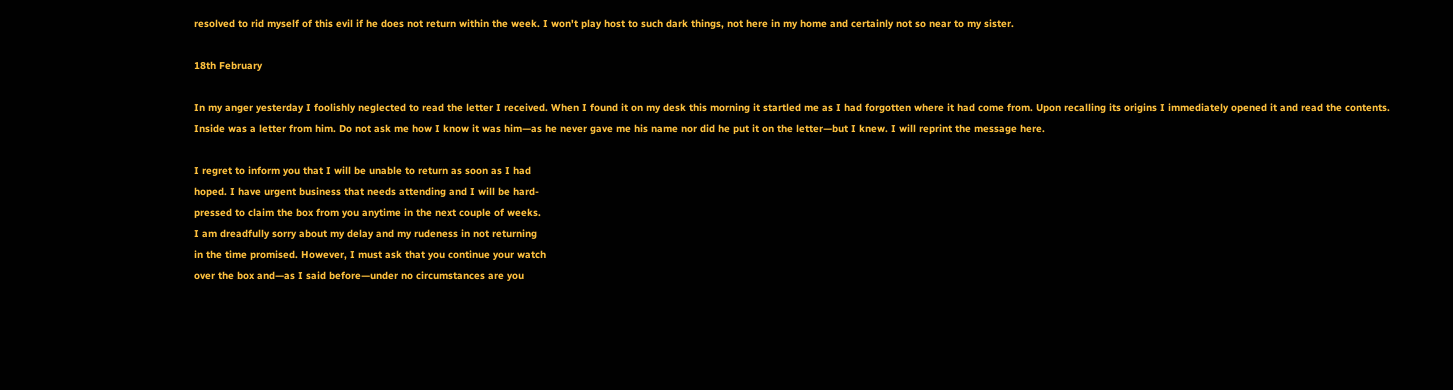resolved to rid myself of this evil if he does not return within the week. I won't play host to such dark things, not here in my home and certainly not so near to my sister.

18th February

In my anger yesterday I foolishly neglected to read the letter I received. When I found it on my desk this morning it startled me as I had forgotten where it had come from. Upon recalling its origins I immediately opened it and read the contents. Inside was a letter from him. Do not ask me how I know it was him—as he never gave me his name nor did he put it on the letter—but I knew. I will reprint the message here.

I regret to inform you that I will be unable to return as soon as I had
hoped. I have urgent business that needs attending and I will be hard-
pressed to claim the box from you anytime in the next couple of weeks.
I am dreadfully sorry about my delay and my rudeness in not returning
in the time promised. However, I must ask that you continue your watch
over the box and—as I said before—under no circumstances are you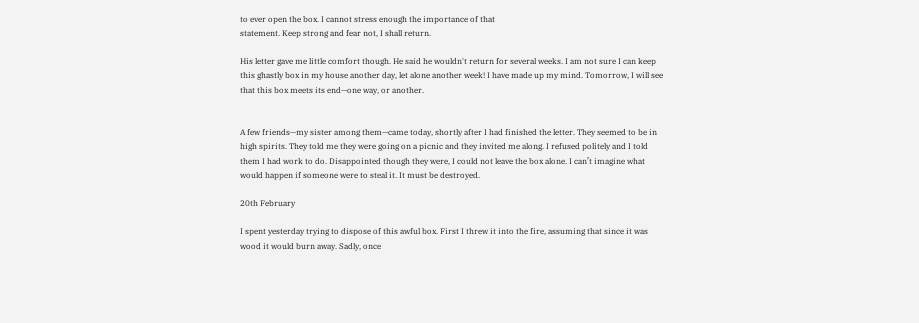to ever open the box. I cannot stress enough the importance of that
statement. Keep strong and fear not, I shall return.

His letter gave me little comfort though. He said he wouldn't return for several weeks. I am not sure I can keep this ghastly box in my house another day, let alone another week! I have made up my mind. Tomorrow, I will see that this box meets its end—one way, or another.


A few friends—my sister among them—came today, shortly after I had finished the letter. They seemed to be in high spirits. They told me they were going on a picnic and they invited me along. I refused politely and I told them I had work to do. Disappointed though they were, I could not leave the box alone. I can’t imagine what would happen if someone were to steal it. It must be destroyed.

20th February

I spent yesterday trying to dispose of this awful box. First I threw it into the fire, assuming that since it was wood it would burn away. Sadly, once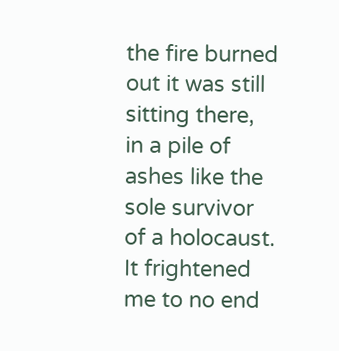the fire burned out it was still sitting there, in a pile of ashes like the sole survivor of a holocaust. It frightened me to no end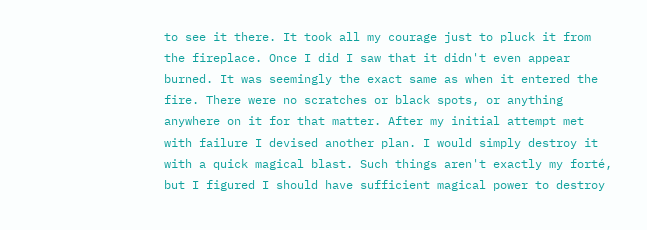to see it there. It took all my courage just to pluck it from the fireplace. Once I did I saw that it didn't even appear burned. It was seemingly the exact same as when it entered the fire. There were no scratches or black spots, or anything anywhere on it for that matter. After my initial attempt met with failure I devised another plan. I would simply destroy it with a quick magical blast. Such things aren't exactly my forté, but I figured I should have sufficient magical power to destroy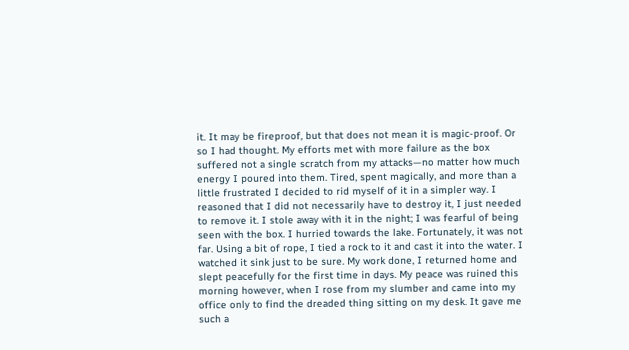it. It may be fireproof, but that does not mean it is magic-proof. Or so I had thought. My efforts met with more failure as the box suffered not a single scratch from my attacks—no matter how much energy I poured into them. Tired, spent magically, and more than a little frustrated I decided to rid myself of it in a simpler way. I reasoned that I did not necessarily have to destroy it, I just needed to remove it. I stole away with it in the night; I was fearful of being seen with the box. I hurried towards the lake. Fortunately, it was not far. Using a bit of rope, I tied a rock to it and cast it into the water. I watched it sink just to be sure. My work done, I returned home and slept peacefully for the first time in days. My peace was ruined this morning however, when I rose from my slumber and came into my office only to find the dreaded thing sitting on my desk. It gave me such a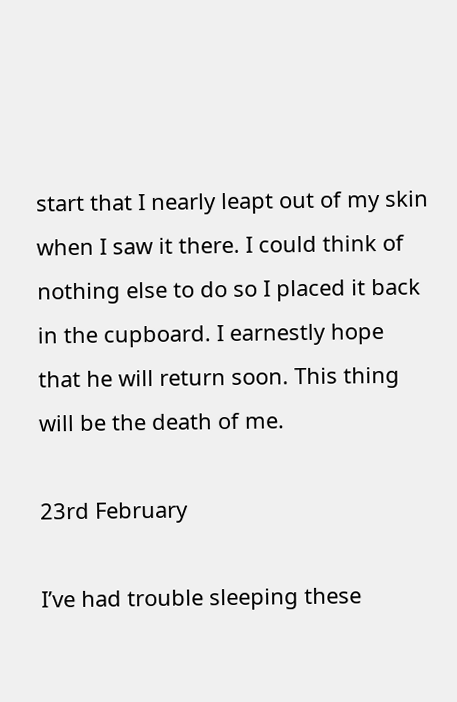start that I nearly leapt out of my skin when I saw it there. I could think of nothing else to do so I placed it back in the cupboard. I earnestly hope that he will return soon. This thing will be the death of me.

23rd February

I’ve had trouble sleeping these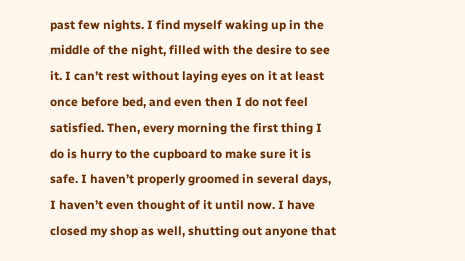past few nights. I find myself waking up in the middle of the night, filled with the desire to see it. I can’t rest without laying eyes on it at least once before bed, and even then I do not feel satisfied. Then, every morning the first thing I do is hurry to the cupboard to make sure it is safe. I haven’t properly groomed in several days, I haven’t even thought of it until now. I have closed my shop as well, shutting out anyone that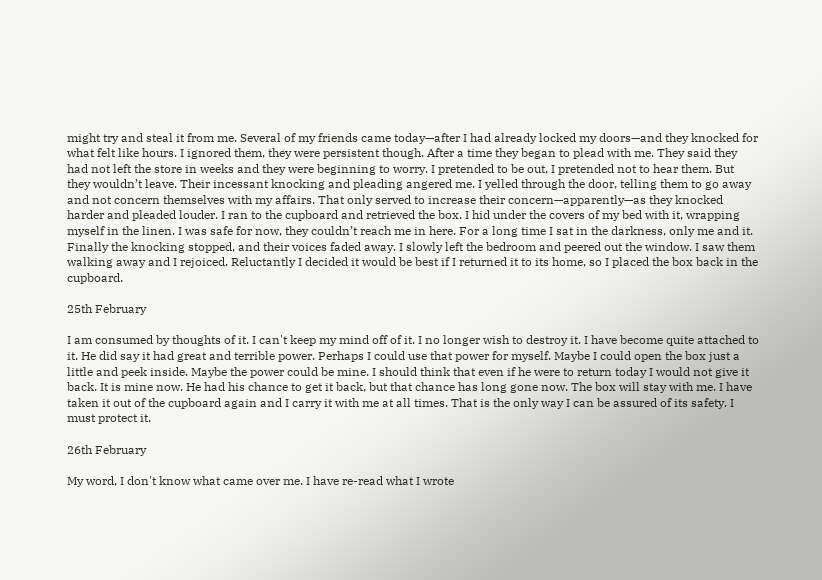might try and steal it from me. Several of my friends came today—after I had already locked my doors—and they knocked for what felt like hours. I ignored them, they were persistent though. After a time they began to plead with me. They said they had not left the store in weeks and they were beginning to worry. I pretended to be out, I pretended not to hear them. But they wouldn’t leave. Their incessant knocking and pleading angered me. I yelled through the door, telling them to go away and not concern themselves with my affairs. That only served to increase their concern—apparently—as they knocked harder and pleaded louder. I ran to the cupboard and retrieved the box. I hid under the covers of my bed with it, wrapping myself in the linen. I was safe for now, they couldn’t reach me in here. For a long time I sat in the darkness, only me and it. Finally the knocking stopped, and their voices faded away. I slowly left the bedroom and peered out the window. I saw them walking away and I rejoiced. Reluctantly I decided it would be best if I returned it to its home, so I placed the box back in the cupboard.

25th February

I am consumed by thoughts of it. I can't keep my mind off of it. I no longer wish to destroy it. I have become quite attached to it. He did say it had great and terrible power. Perhaps I could use that power for myself. Maybe I could open the box just a little and peek inside. Maybe the power could be mine. I should think that even if he were to return today I would not give it back. It is mine now. He had his chance to get it back, but that chance has long gone now. The box will stay with me. I have taken it out of the cupboard again and I carry it with me at all times. That is the only way I can be assured of its safety. I must protect it.

26th February

My word, I don't know what came over me. I have re-read what I wrote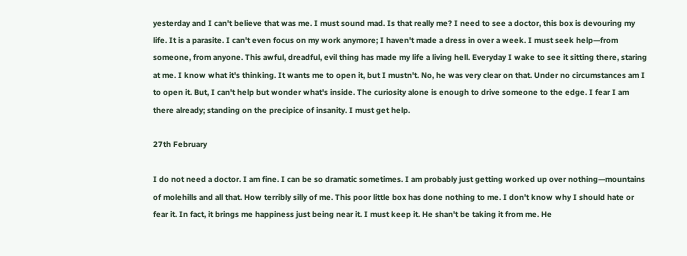yesterday and I can't believe that was me. I must sound mad. Is that really me? I need to see a doctor, this box is devouring my life. It is a parasite. I can't even focus on my work anymore; I haven't made a dress in over a week. I must seek help—from someone, from anyone. This awful, dreadful, evil thing has made my life a living hell. Everyday I wake to see it sitting there, staring at me. I know what it's thinking. It wants me to open it, but I mustn't. No, he was very clear on that. Under no circumstances am I to open it. But, I can't help but wonder what's inside. The curiosity alone is enough to drive someone to the edge. I fear I am there already; standing on the precipice of insanity. I must get help.

27th February

I do not need a doctor. I am fine. I can be so dramatic sometimes. I am probably just getting worked up over nothing—mountains of molehills and all that. How terribly silly of me. This poor little box has done nothing to me. I don't know why I should hate or fear it. In fact, it brings me happiness just being near it. I must keep it. He shan't be taking it from me. He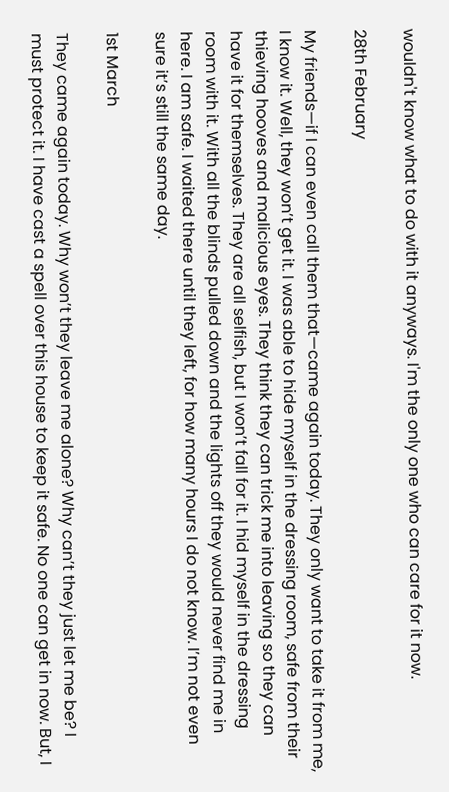wouldn't know what to do with it anyways. I'm the only one who can care for it now.

28th February

My friends—if I can even call them that—came again today. They only want to take it from me, I know it. Well, they won’t get it. I was able to hide myself in the dressing room, safe from their thieving hooves and malicious eyes. They think they can trick me into leaving so they can have it for themselves. They are all selfish, but I won’t fall for it. I hid myself in the dressing room with it. With all the blinds pulled down and the lights off they would never find me in here. I am safe. I waited there until they left, for how many hours I do not know. I’m not even sure it’s still the same day.

1st March

They came again today. Why won’t they leave me alone? Why can’t they just let me be? I must protect it. I have cast a spell over this house to keep it safe. No one can get in now. But, I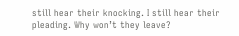still hear their knocking. I still hear their pleading. Why won’t they leave?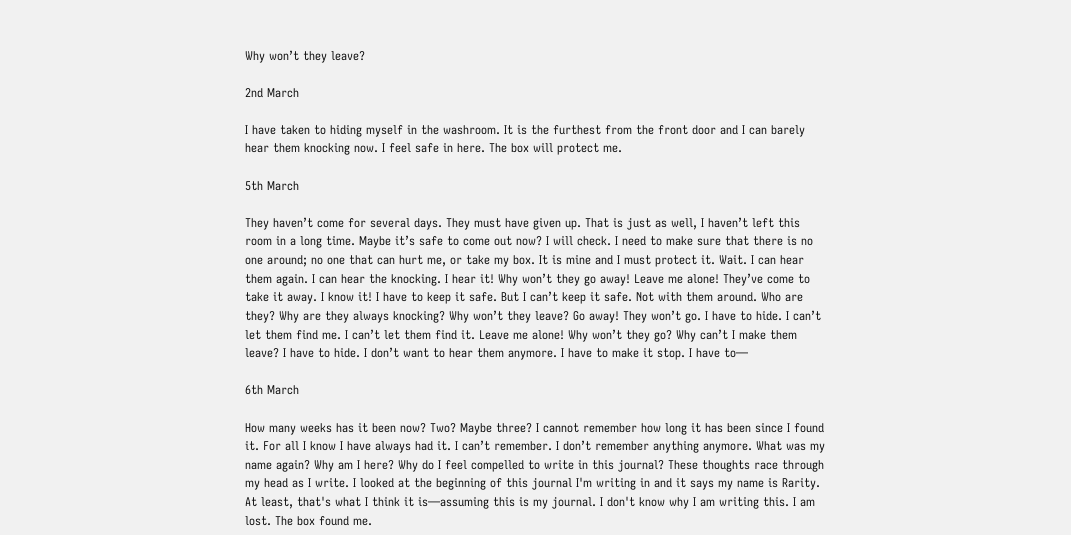Why won’t they leave?

2nd March

I have taken to hiding myself in the washroom. It is the furthest from the front door and I can barely hear them knocking now. I feel safe in here. The box will protect me.

5th March

They haven’t come for several days. They must have given up. That is just as well, I haven’t left this room in a long time. Maybe it’s safe to come out now? I will check. I need to make sure that there is no one around; no one that can hurt me, or take my box. It is mine and I must protect it. Wait. I can hear them again. I can hear the knocking. I hear it! Why won’t they go away! Leave me alone! They’ve come to take it away. I know it! I have to keep it safe. But I can’t keep it safe. Not with them around. Who are they? Why are they always knocking? Why won’t they leave? Go away! They won’t go. I have to hide. I can’t let them find me. I can’t let them find it. Leave me alone! Why won’t they go? Why can’t I make them leave? I have to hide. I don’t want to hear them anymore. I have to make it stop. I have to—

6th March

How many weeks has it been now? Two? Maybe three? I cannot remember how long it has been since I found it. For all I know I have always had it. I can’t remember. I don’t remember anything anymore. What was my name again? Why am I here? Why do I feel compelled to write in this journal? These thoughts race through my head as I write. I looked at the beginning of this journal I'm writing in and it says my name is Rarity. At least, that's what I think it is—assuming this is my journal. I don't know why I am writing this. I am lost. The box found me.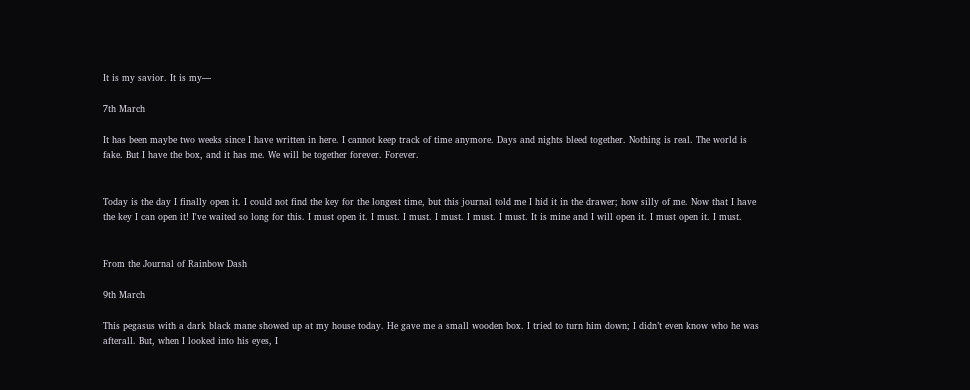It is my savior. It is my—

7th March

It has been maybe two weeks since I have written in here. I cannot keep track of time anymore. Days and nights bleed together. Nothing is real. The world is fake. But I have the box, and it has me. We will be together forever. Forever.


Today is the day I finally open it. I could not find the key for the longest time, but this journal told me I hid it in the drawer; how silly of me. Now that I have the key I can open it! I've waited so long for this. I must open it. I must. I must. I must. I must. I must. It is mine and I will open it. I must open it. I must.


From the Journal of Rainbow Dash

9th March

This pegasus with a dark black mane showed up at my house today. He gave me a small wooden box. I tried to turn him down; I didn’t even know who he was afterall. But, when I looked into his eyes, I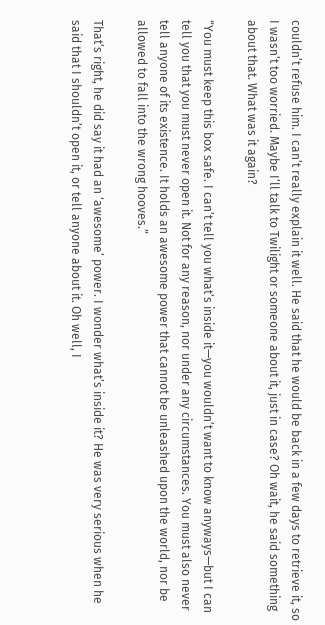couldn’t refuse him. I can’t really explain it well. He said that he would be back in a few days to retrieve it, so I wasn’t too worried. Maybe I’ll talk to Twilight or someone about it, just in case? Oh wait, he said something about that. What was it again?

“You must keep this box safe. I can’t tell you what’s inside it—you wouldn’t want to know anyways—but I can tell you that you must never open it. Not for any reason, nor under any circumstances. You must also never tell anyone of its existence. It holds an awesome power that cannot be unleashed upon the world, nor be allowed to fall into the wrong hooves.”

That’s right, he did say it had an ‘awesome’ power. I wonder what’s inside it? He was very serious when he said that I shouldn’t open it, or tell anyone about it. Oh well, I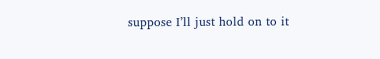suppose I’ll just hold on to it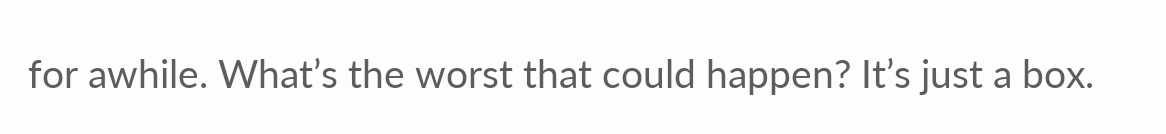for awhile. What’s the worst that could happen? It’s just a box.